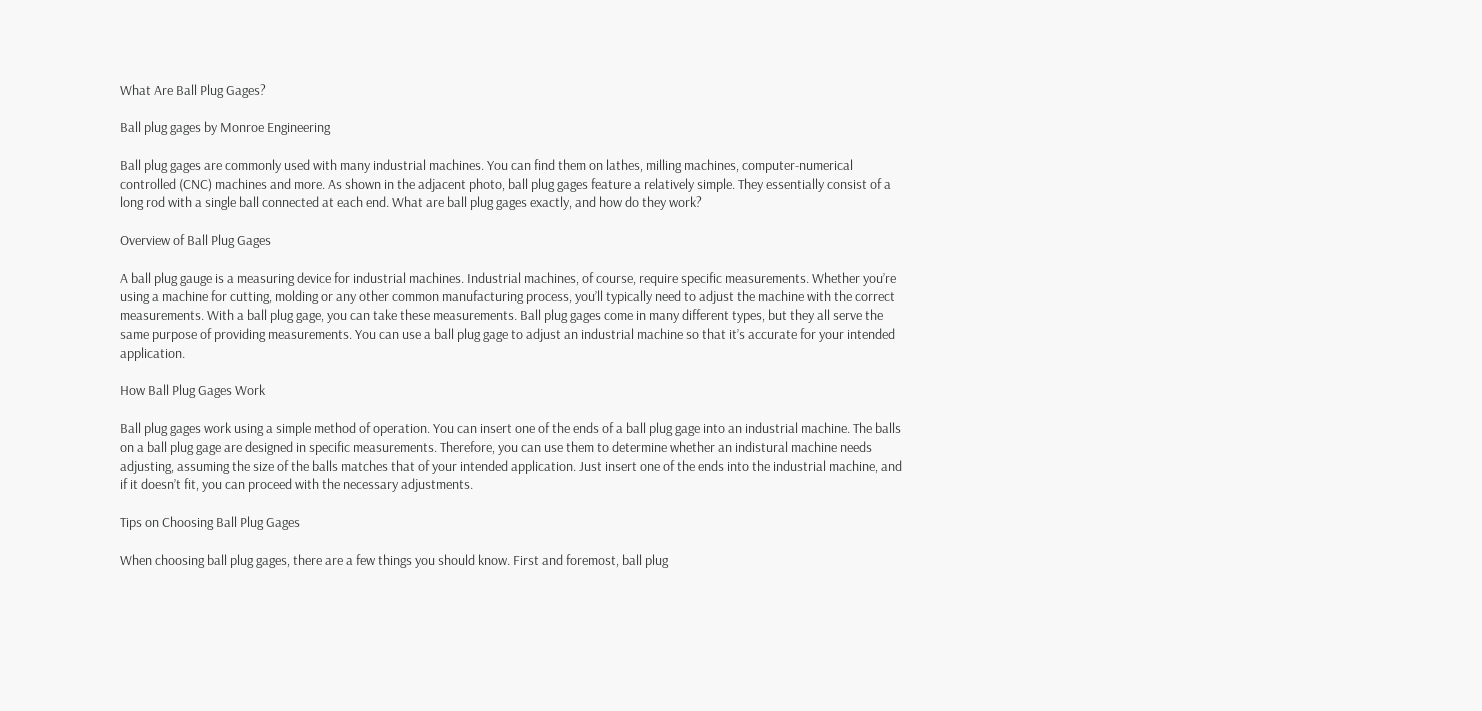What Are Ball Plug Gages?

Ball plug gages by Monroe Engineering

Ball plug gages are commonly used with many industrial machines. You can find them on lathes, milling machines, computer-numerical controlled (CNC) machines and more. As shown in the adjacent photo, ball plug gages feature a relatively simple. They essentially consist of a long rod with a single ball connected at each end. What are ball plug gages exactly, and how do they work?

Overview of Ball Plug Gages

A ball plug gauge is a measuring device for industrial machines. Industrial machines, of course, require specific measurements. Whether you’re using a machine for cutting, molding or any other common manufacturing process, you’ll typically need to adjust the machine with the correct measurements. With a ball plug gage, you can take these measurements. Ball plug gages come in many different types, but they all serve the same purpose of providing measurements. You can use a ball plug gage to adjust an industrial machine so that it’s accurate for your intended application.

How Ball Plug Gages Work

Ball plug gages work using a simple method of operation. You can insert one of the ends of a ball plug gage into an industrial machine. The balls on a ball plug gage are designed in specific measurements. Therefore, you can use them to determine whether an indistural machine needs adjusting, assuming the size of the balls matches that of your intended application. Just insert one of the ends into the industrial machine, and if it doesn’t fit, you can proceed with the necessary adjustments.

Tips on Choosing Ball Plug Gages

When choosing ball plug gages, there are a few things you should know. First and foremost, ball plug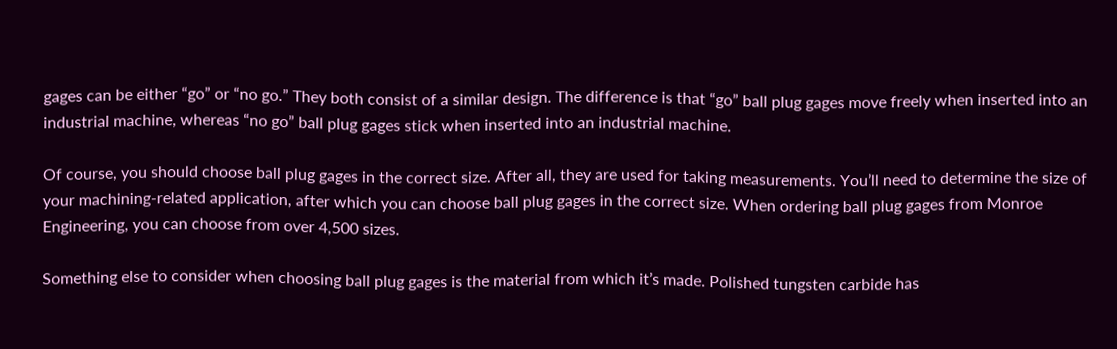gages can be either “go” or “no go.” They both consist of a similar design. The difference is that “go” ball plug gages move freely when inserted into an industrial machine, whereas “no go” ball plug gages stick when inserted into an industrial machine.

Of course, you should choose ball plug gages in the correct size. After all, they are used for taking measurements. You’ll need to determine the size of your machining-related application, after which you can choose ball plug gages in the correct size. When ordering ball plug gages from Monroe Engineering, you can choose from over 4,500 sizes.

Something else to consider when choosing ball plug gages is the material from which it’s made. Polished tungsten carbide has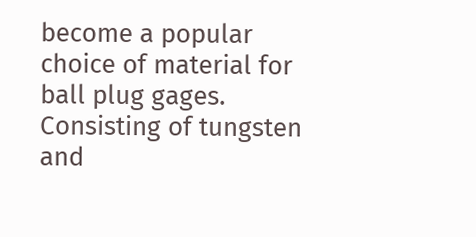become a popular choice of material for ball plug gages. Consisting of tungsten and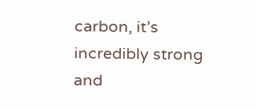carbon, it’s incredibly strong and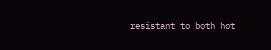resistant to both hot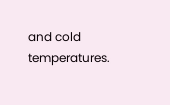and cold temperatures.